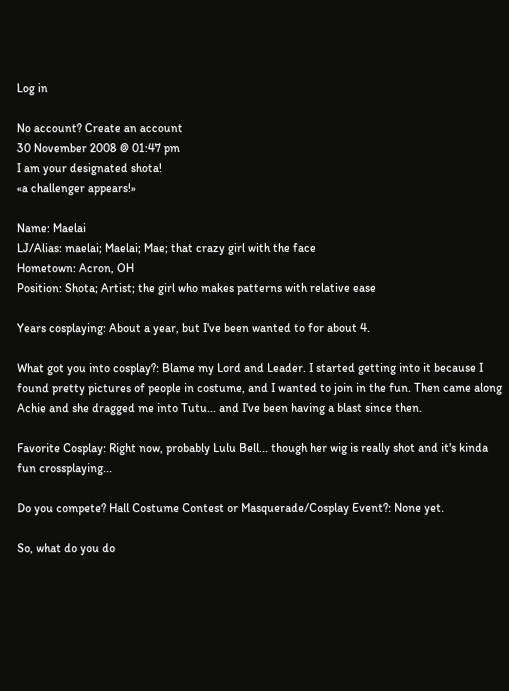Log in

No account? Create an account
30 November 2008 @ 01:47 pm
I am your designated shota!
«a challenger appears!»

Name: Maelai
LJ/Alias: maelai; Maelai; Mae; that crazy girl with the face
Hometown: Acron, OH
Position: Shota; Artist; the girl who makes patterns with relative ease

Years cosplaying: About a year, but I've been wanted to for about 4.

What got you into cosplay?: Blame my Lord and Leader. I started getting into it because I found pretty pictures of people in costume, and I wanted to join in the fun. Then came along Achie and she dragged me into Tutu... and I've been having a blast since then.

Favorite Cosplay: Right now, probably Lulu Bell... though her wig is really shot and it's kinda fun crossplaying...

Do you compete? Hall Costume Contest or Masquerade/Cosplay Event?: None yet.

So, what do you do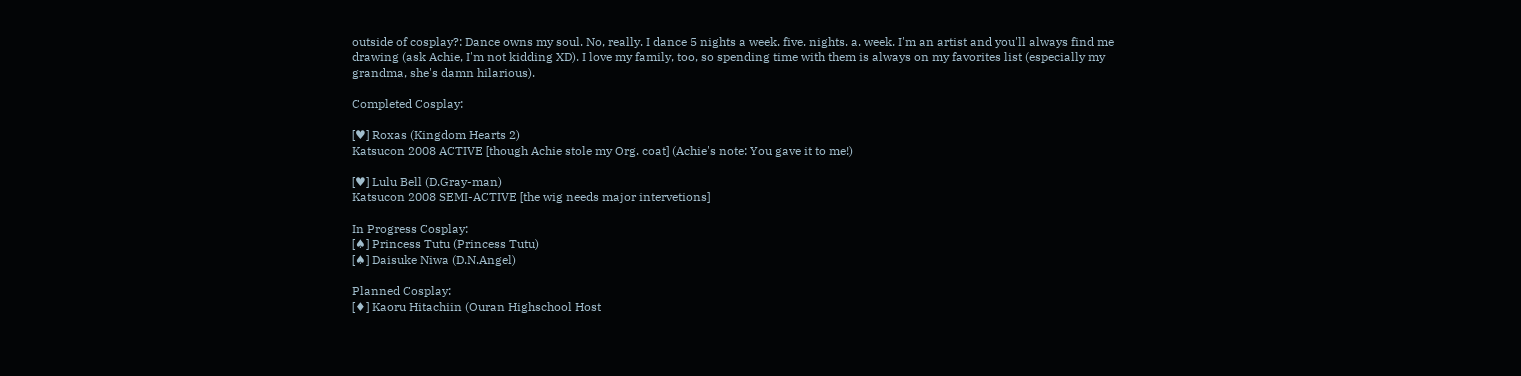outside of cosplay?: Dance owns my soul. No, really. I dance 5 nights a week. five. nights. a. week. I'm an artist and you'll always find me drawing (ask Achie, I'm not kidding XD). I love my family, too, so spending time with them is always on my favorites list (especially my grandma, she's damn hilarious).

Completed Cosplay:

[♥] Roxas (Kingdom Hearts 2)
Katsucon 2008 ACTIVE [though Achie stole my Org. coat] (Achie's note: You gave it to me!)

[♥] Lulu Bell (D.Gray-man)
Katsucon 2008 SEMI-ACTIVE [the wig needs major intervetions]

In Progress Cosplay:
[♠] Princess Tutu (Princess Tutu)
[♠] Daisuke Niwa (D.N.Angel)

Planned Cosplay:
[♦] Kaoru Hitachiin (Ouran Highschool Host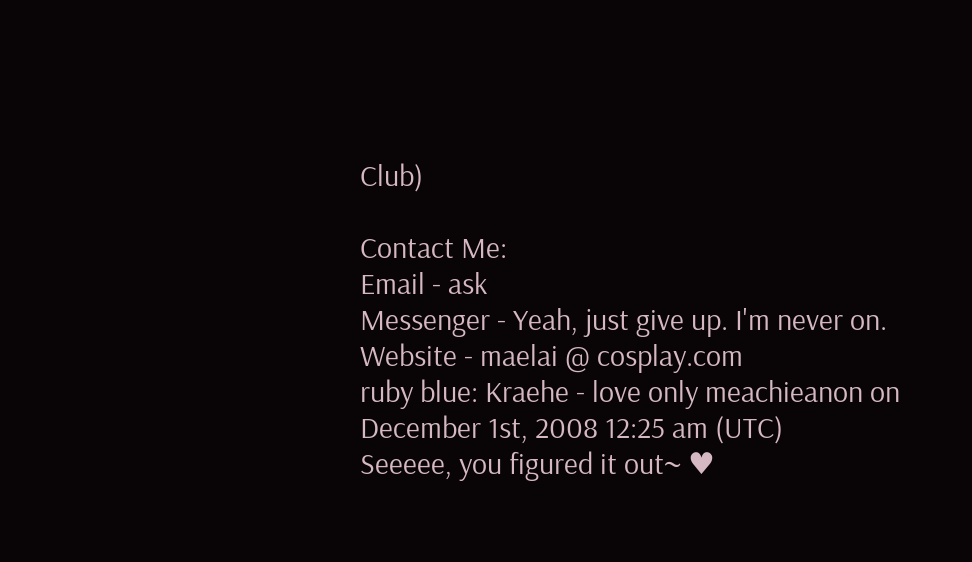Club)

Contact Me:
Email - ask
Messenger - Yeah, just give up. I'm never on.
Website - maelai @ cosplay.com
ruby blue: Kraehe - love only meachieanon on December 1st, 2008 12:25 am (UTC)
Seeeee, you figured it out~ ♥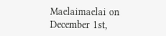Maelaimaelai on December 1st,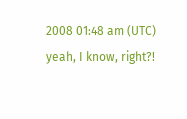2008 01:48 am (UTC)
yeah, I know, right?!